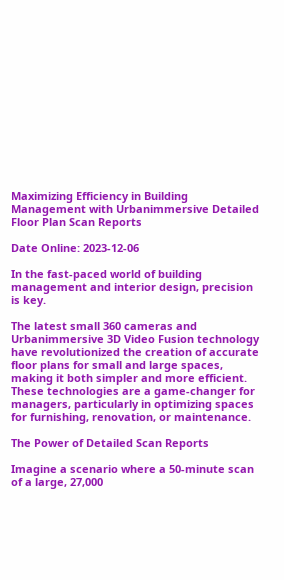Maximizing Efficiency in Building Management with Urbanimmersive Detailed Floor Plan Scan Reports

Date Online: 2023-12-06

In the fast-paced world of building management and interior design, precision is key.

The latest small 360 cameras and Urbanimmersive 3D Video Fusion technology have revolutionized the creation of accurate floor plans for small and large spaces, making it both simpler and more efficient. These technologies are a game-changer for managers, particularly in optimizing spaces for furnishing, renovation, or maintenance.

The Power of Detailed Scan Reports

Imagine a scenario where a 50-minute scan of a large, 27,000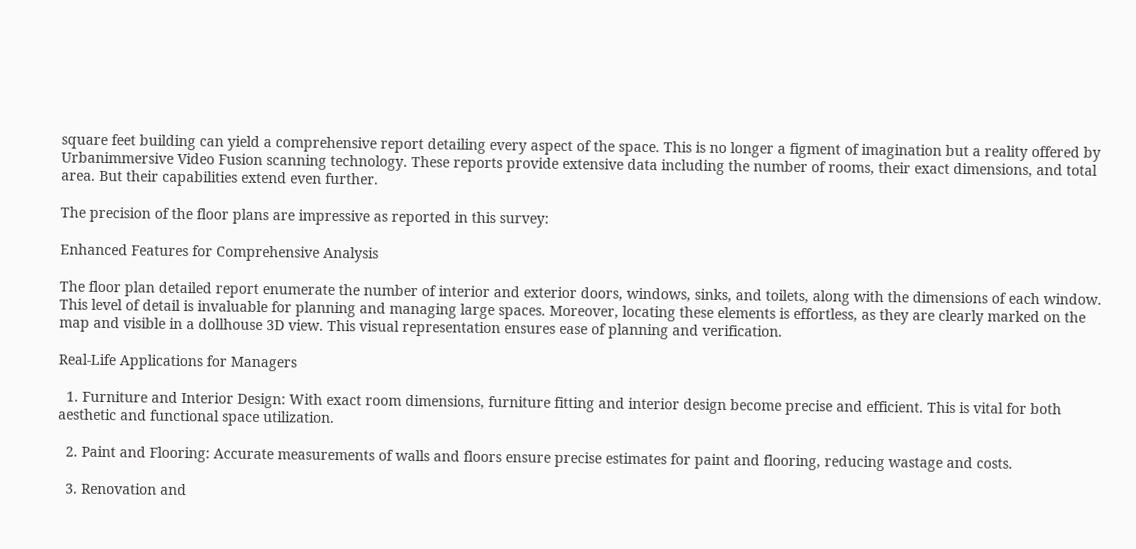square feet building can yield a comprehensive report detailing every aspect of the space. This is no longer a figment of imagination but a reality offered by Urbanimmersive Video Fusion scanning technology. These reports provide extensive data including the number of rooms, their exact dimensions, and total area. But their capabilities extend even further.

The precision of the floor plans are impressive as reported in this survey:

Enhanced Features for Comprehensive Analysis

The floor plan detailed report enumerate the number of interior and exterior doors, windows, sinks, and toilets, along with the dimensions of each window. This level of detail is invaluable for planning and managing large spaces. Moreover, locating these elements is effortless, as they are clearly marked on the map and visible in a dollhouse 3D view. This visual representation ensures ease of planning and verification.

Real-Life Applications for Managers

  1. Furniture and Interior Design: With exact room dimensions, furniture fitting and interior design become precise and efficient. This is vital for both aesthetic and functional space utilization.

  2. Paint and Flooring: Accurate measurements of walls and floors ensure precise estimates for paint and flooring, reducing wastage and costs.

  3. Renovation and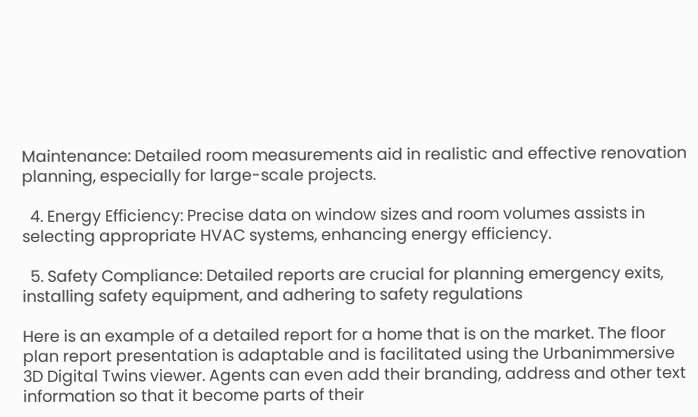Maintenance: Detailed room measurements aid in realistic and effective renovation planning, especially for large-scale projects.

  4. Energy Efficiency: Precise data on window sizes and room volumes assists in selecting appropriate HVAC systems, enhancing energy efficiency.

  5. Safety Compliance: Detailed reports are crucial for planning emergency exits, installing safety equipment, and adhering to safety regulations

Here is an example of a detailed report for a home that is on the market. The floor plan report presentation is adaptable and is facilitated using the Urbanimmersive 3D Digital Twins viewer. Agents can even add their branding, address and other text information so that it become parts of their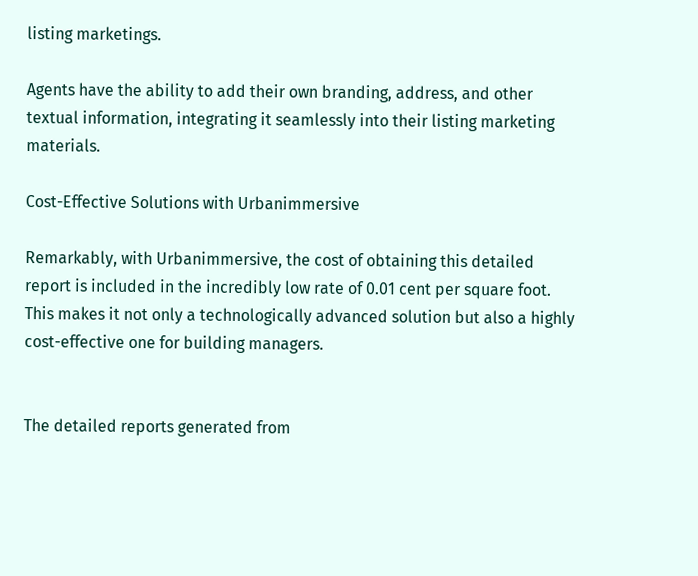listing marketings.

Agents have the ability to add their own branding, address, and other textual information, integrating it seamlessly into their listing marketing materials.

Cost-Effective Solutions with Urbanimmersive

Remarkably, with Urbanimmersive, the cost of obtaining this detailed report is included in the incredibly low rate of 0.01 cent per square foot. This makes it not only a technologically advanced solution but also a highly cost-effective one for building managers.


The detailed reports generated from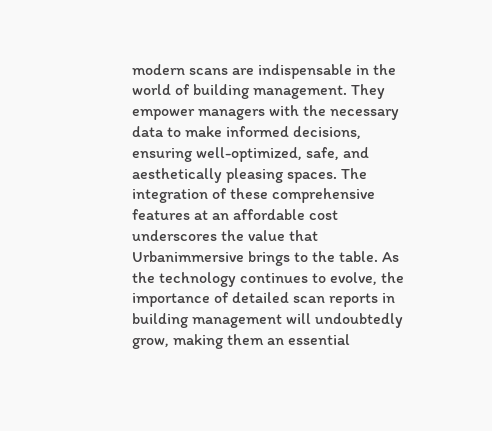modern scans are indispensable in the world of building management. They empower managers with the necessary data to make informed decisions, ensuring well-optimized, safe, and aesthetically pleasing spaces. The integration of these comprehensive features at an affordable cost underscores the value that Urbanimmersive brings to the table. As the technology continues to evolve, the importance of detailed scan reports in building management will undoubtedly grow, making them an essential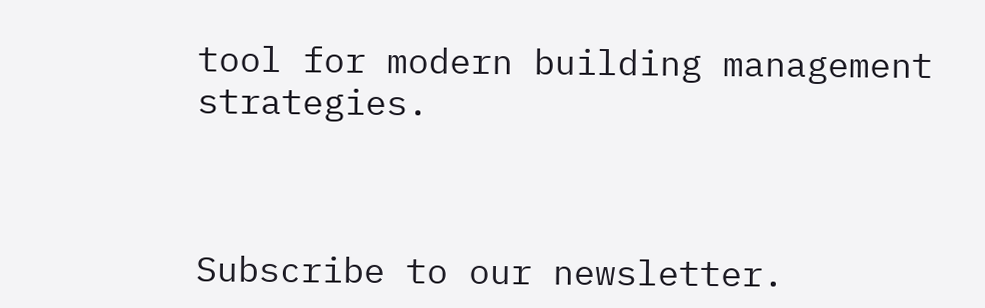tool for modern building management strategies.



Subscribe to our newsletter.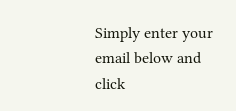Simply enter your email below and click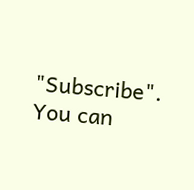"Subscribe". You can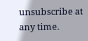unsubscribe at any time.